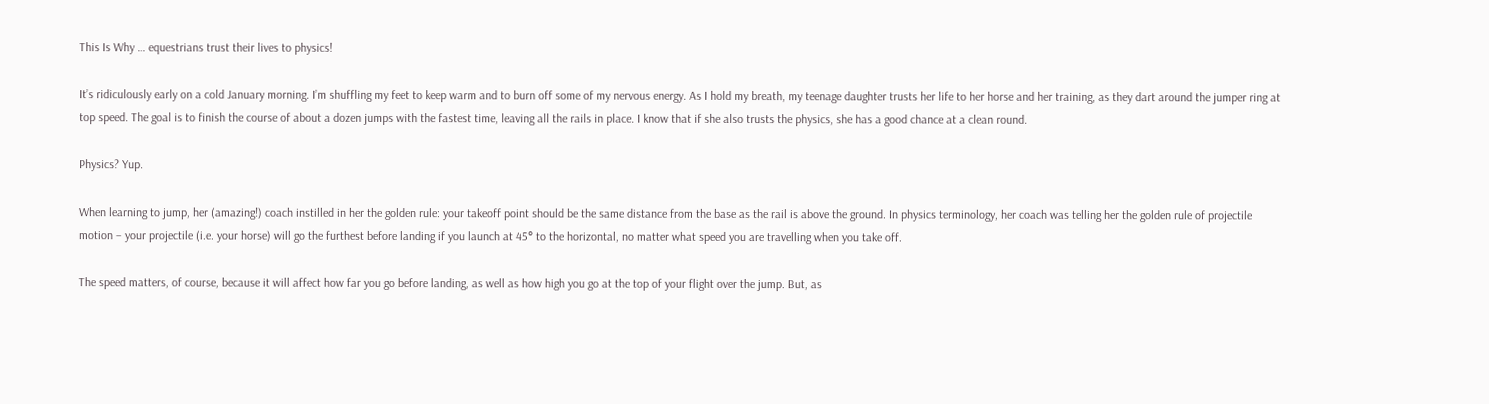This Is Why … equestrians trust their lives to physics!

It’s ridiculously early on a cold January morning. I’m shuffling my feet to keep warm and to burn off some of my nervous energy. As I hold my breath, my teenage daughter trusts her life to her horse and her training, as they dart around the jumper ring at top speed. The goal is to finish the course of about a dozen jumps with the fastest time, leaving all the rails in place. I know that if she also trusts the physics, she has a good chance at a clean round.

Physics? Yup.

When learning to jump, her (amazing!) coach instilled in her the golden rule: your takeoff point should be the same distance from the base as the rail is above the ground. In physics terminology, her coach was telling her the golden rule of projectile motion – your projectile (i.e. your horse) will go the furthest before landing if you launch at 45° to the horizontal, no matter what speed you are travelling when you take off.

The speed matters, of course, because it will affect how far you go before landing, as well as how high you go at the top of your flight over the jump. But, as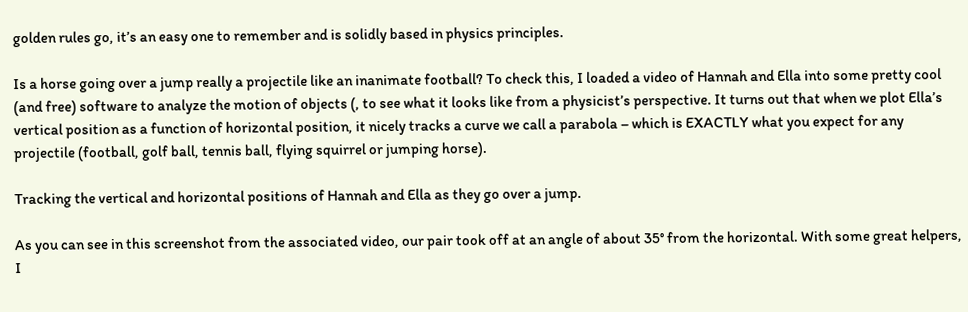golden rules go, it’s an easy one to remember and is solidly based in physics principles.

Is a horse going over a jump really a projectile like an inanimate football? To check this, I loaded a video of Hannah and Ella into some pretty cool (and free) software to analyze the motion of objects (, to see what it looks like from a physicist’s perspective. It turns out that when we plot Ella’s vertical position as a function of horizontal position, it nicely tracks a curve we call a parabola – which is EXACTLY what you expect for any projectile (football, golf ball, tennis ball, flying squirrel or jumping horse).

Tracking the vertical and horizontal positions of Hannah and Ella as they go over a jump.

As you can see in this screenshot from the associated video, our pair took off at an angle of about 35° from the horizontal. With some great helpers, I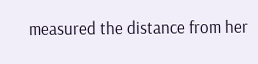measured the distance from her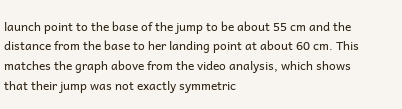launch point to the base of the jump to be about 55 cm and the distance from the base to her landing point at about 60 cm. This matches the graph above from the video analysis, which shows that their jump was not exactly symmetric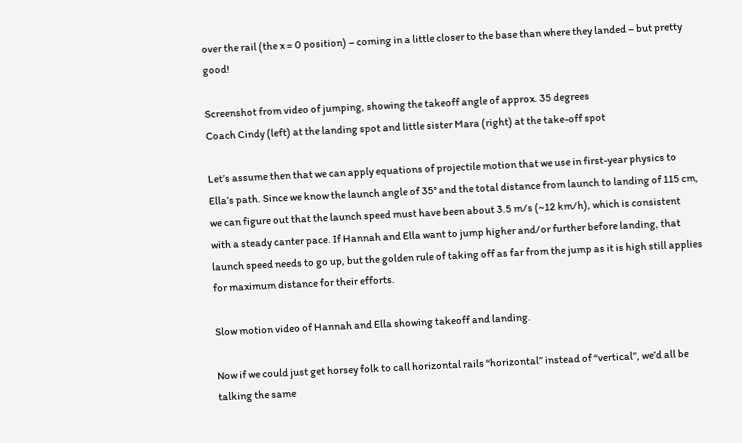over the rail (the x = 0 position) – coming in a little closer to the base than where they landed – but pretty good!

Screenshot from video of jumping, showing the takeoff angle of approx. 35 degrees
Coach Cindy (left) at the landing spot and little sister Mara (right) at the take-off spot

Let’s assume then that we can apply equations of projectile motion that we use in first-year physics to Ella’s path. Since we know the launch angle of 35° and the total distance from launch to landing of 115 cm, we can figure out that the launch speed must have been about 3.5 m/s (~12 km/h), which is consistent with a steady canter pace. If Hannah and Ella want to jump higher and/or further before landing, that launch speed needs to go up, but the golden rule of taking off as far from the jump as it is high still applies for maximum distance for their efforts.

Slow motion video of Hannah and Ella showing takeoff and landing.

Now if we could just get horsey folk to call horizontal rails “horizontal” instead of “vertical”, we’d all be talking the same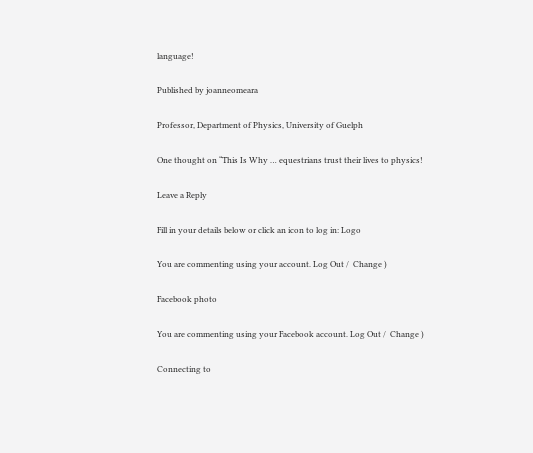language!

Published by joanneomeara

Professor, Department of Physics, University of Guelph

One thought on “This Is Why … equestrians trust their lives to physics!

Leave a Reply

Fill in your details below or click an icon to log in: Logo

You are commenting using your account. Log Out /  Change )

Facebook photo

You are commenting using your Facebook account. Log Out /  Change )

Connecting to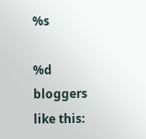%s

%d bloggers like this: